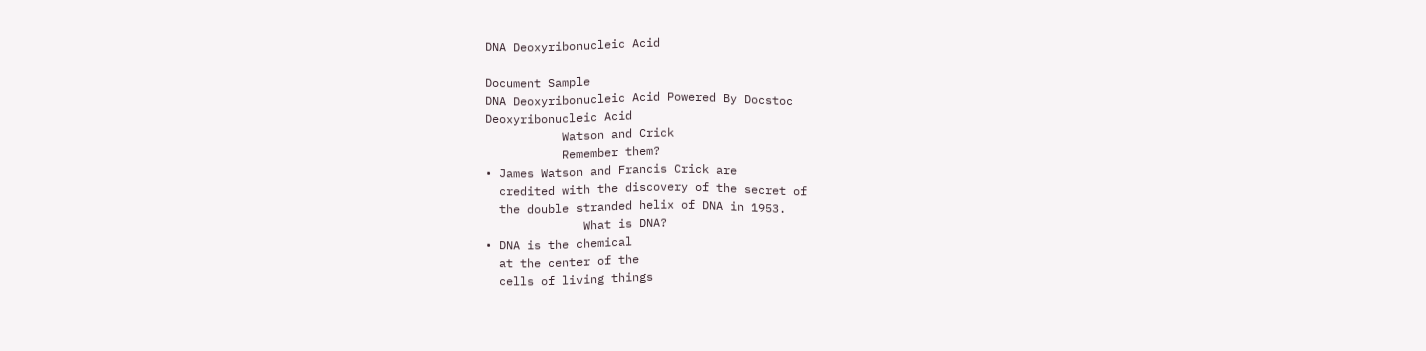DNA Deoxyribonucleic Acid

Document Sample
DNA Deoxyribonucleic Acid Powered By Docstoc
Deoxyribonucleic Acid
           Watson and Crick
           Remember them?
• James Watson and Francis Crick are
  credited with the discovery of the secret of
  the double stranded helix of DNA in 1953.
              What is DNA?
• DNA is the chemical
  at the center of the
  cells of living things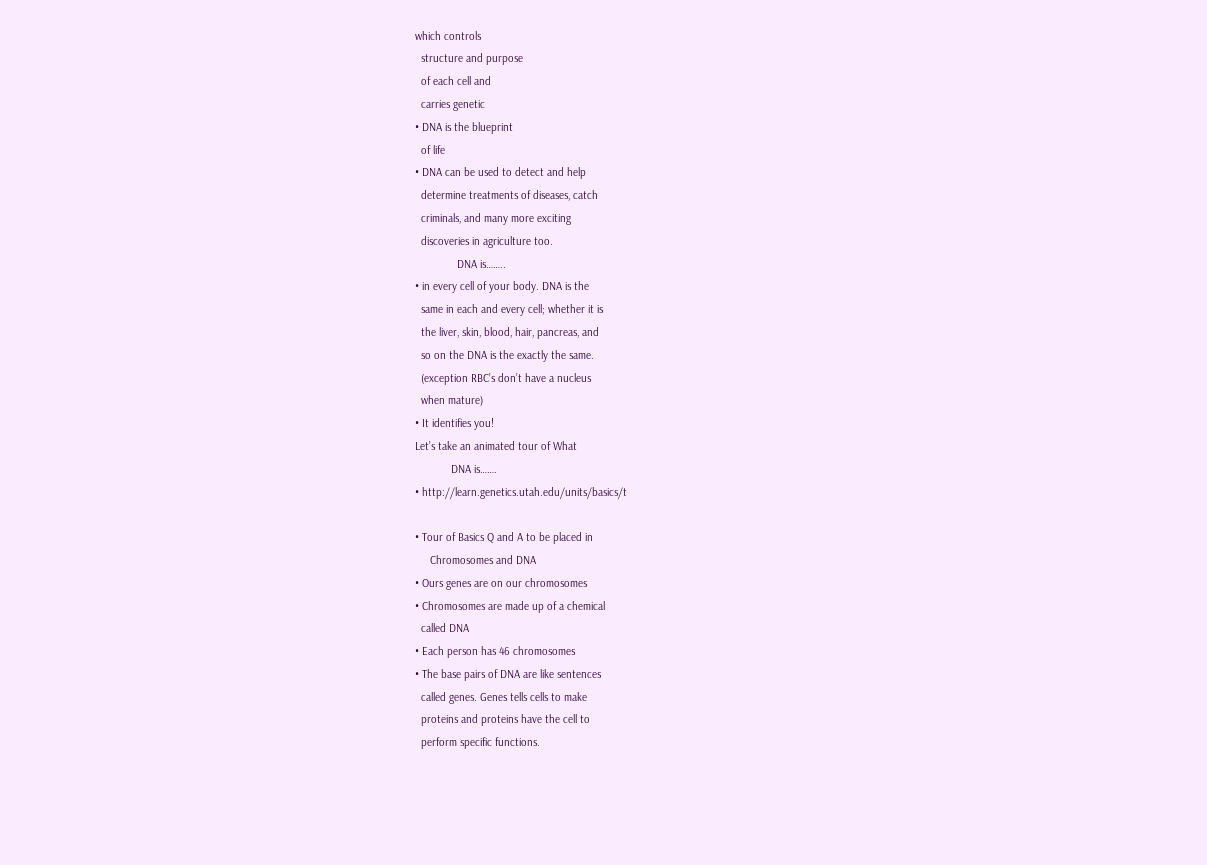which controls
  structure and purpose
  of each cell and
  carries genetic
• DNA is the blueprint
  of life
• DNA can be used to detect and help
  determine treatments of diseases, catch
  criminals, and many more exciting
  discoveries in agriculture too.
              DNA is……..
• in every cell of your body. DNA is the
  same in each and every cell; whether it is
  the liver, skin, blood, hair, pancreas, and
  so on the DNA is the exactly the same.
  (exception RBC’s don’t have a nucleus
  when mature)
• It identifies you!
Let’s take an animated tour of What
            DNA is…….
• http://learn.genetics.utah.edu/units/basics/t

• Tour of Basics Q and A to be placed in
     Chromosomes and DNA
• Ours genes are on our chromosomes
• Chromosomes are made up of a chemical
  called DNA
• Each person has 46 chromosomes
• The base pairs of DNA are like sentences
  called genes. Genes tells cells to make
  proteins and proteins have the cell to
  perform specific functions.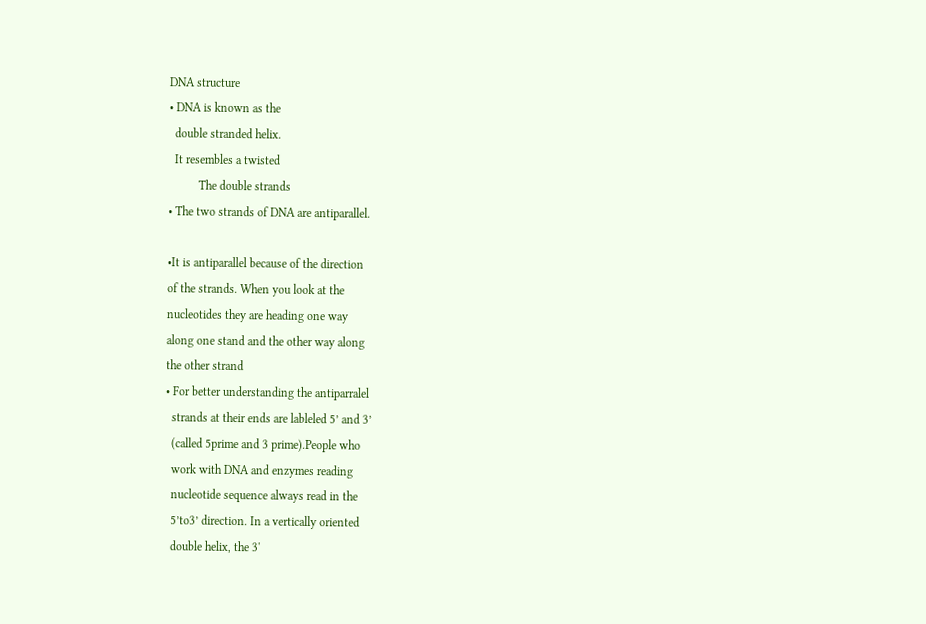DNA structure
• DNA is known as the
  double stranded helix.
  It resembles a twisted
          The double strands
• The two strands of DNA are antiparallel.

•It is antiparallel because of the direction
of the strands. When you look at the
nucleotides they are heading one way
along one stand and the other way along
the other strand
• For better understanding the antiparralel
  strands at their ends are lableled 5’ and 3’
  (called 5prime and 3 prime).People who
  work with DNA and enzymes reading
  nucleotide sequence always read in the
  5’to3’ direction. In a vertically oriented
  double helix, the 3'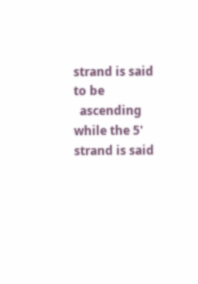strand is said to be
  ascending while the 5' strand is said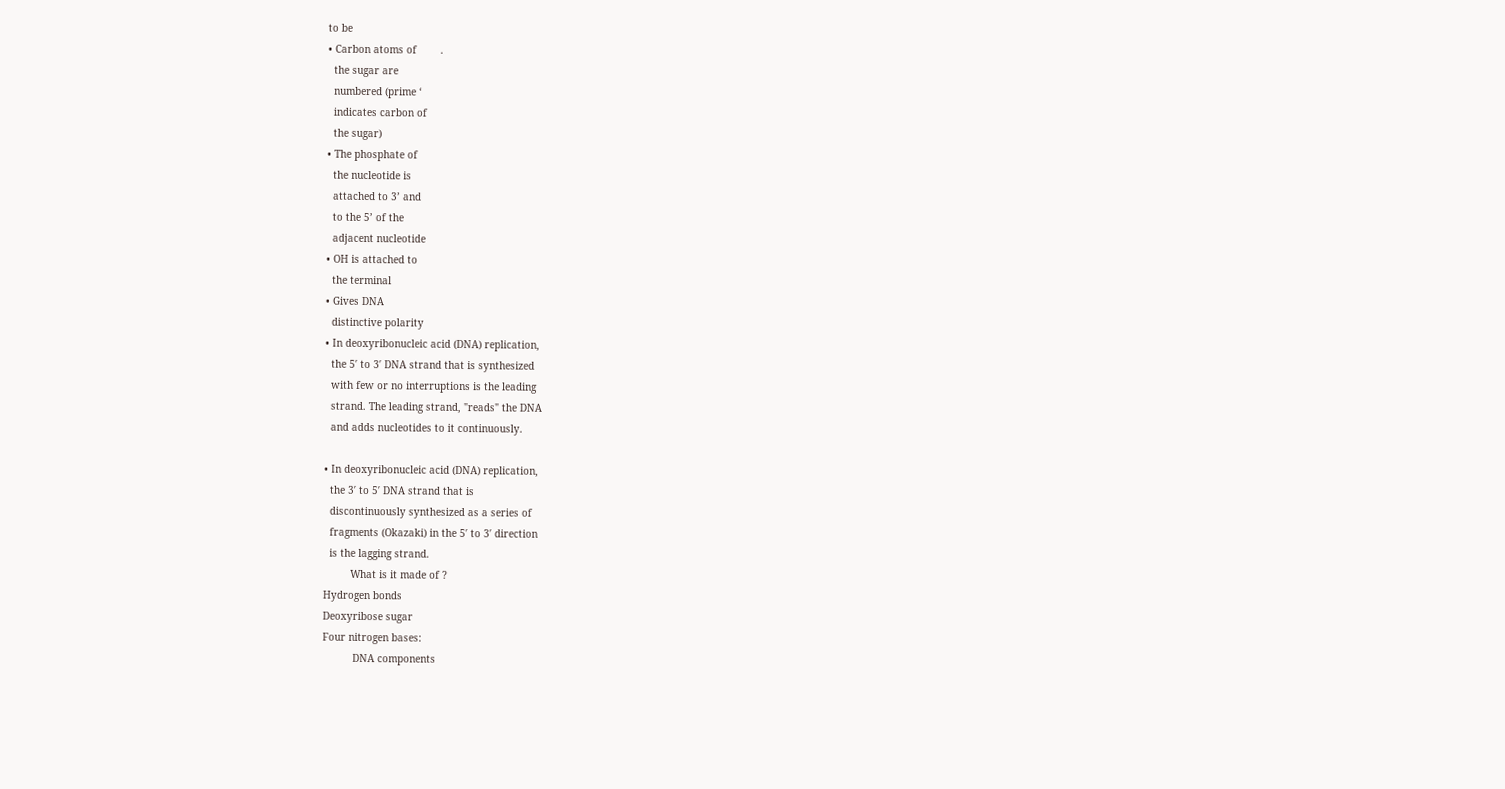to be
• Carbon atoms of        .
  the sugar are
  numbered (prime ‘
  indicates carbon of
  the sugar)
• The phosphate of
  the nucleotide is
  attached to 3’ and
  to the 5’ of the
  adjacent nucleotide
• OH is attached to
  the terminal
• Gives DNA
  distinctive polarity
• In deoxyribonucleic acid (DNA) replication,
  the 5′ to 3′ DNA strand that is synthesized
  with few or no interruptions is the leading
  strand. The leading strand, "reads" the DNA
  and adds nucleotides to it continuously.

• In deoxyribonucleic acid (DNA) replication,
  the 3′ to 5′ DNA strand that is
  discontinuously synthesized as a series of
  fragments (Okazaki) in the 5′ to 3′ direction
  is the lagging strand.
         What is it made of ?
Hydrogen bonds
Deoxyribose sugar
Four nitrogen bases:
          DNA components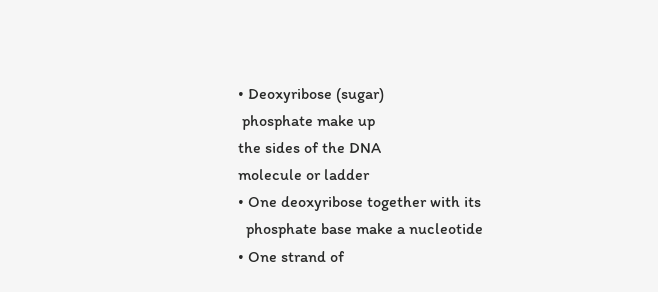• Deoxyribose (sugar)
 phosphate make up
the sides of the DNA
molecule or ladder
• One deoxyribose together with its
  phosphate base make a nucleotide
• One strand of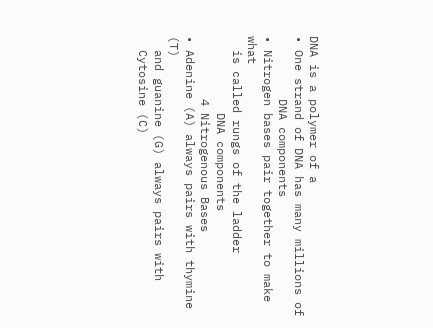DNA is a polymer of a
• One strand of DNA has many millions of
         DNA components
• Nitrogen bases pair together to make what
  is called rungs of the ladder
           DNA components
         4 Nitrogenous Bases
• Adenine (A) always pairs with thymine (T)
  and guanine (G) always pairs with
  Cytosine (C)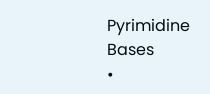Pyrimidine Bases
•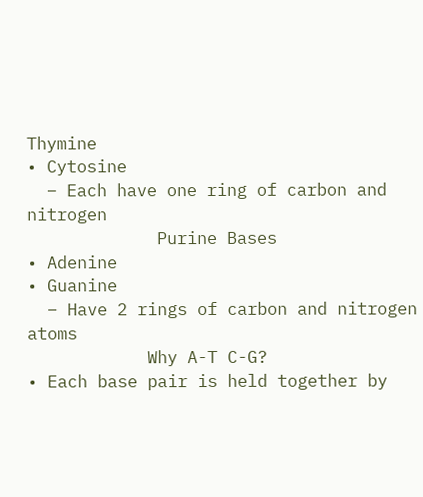Thymine
• Cytosine
  – Each have one ring of carbon and nitrogen
             Purine Bases
• Adenine
• Guanine
  – Have 2 rings of carbon and nitrogen atoms
            Why A-T C-G?
• Each base pair is held together by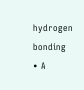hydrogen bonding
• A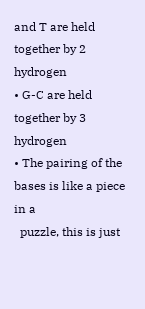and T are held together by 2 hydrogen
• G-C are held together by 3 hydrogen
• The pairing of the bases is like a piece in a
  puzzle, this is just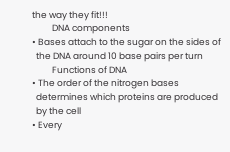the way they fit!!!
          DNA components
• Bases attach to the sugar on the sides of
  the DNA around 10 base pairs per turn
          Functions of DNA
• The order of the nitrogen bases
  determines which proteins are produced
  by the cell
• Every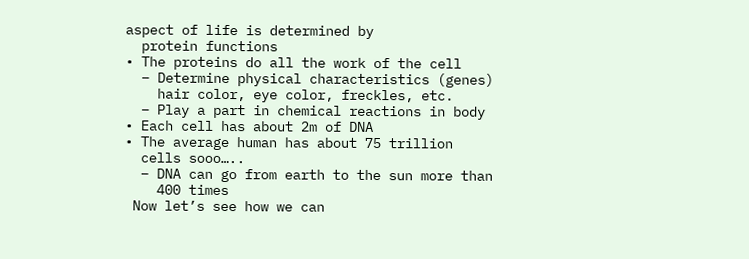aspect of life is determined by
  protein functions
• The proteins do all the work of the cell
  – Determine physical characteristics (genes)
    hair color, eye color, freckles, etc.
  – Play a part in chemical reactions in body
• Each cell has about 2m of DNA
• The average human has about 75 trillion
  cells sooo…..
  – DNA can go from earth to the sun more than
    400 times
 Now let’s see how we can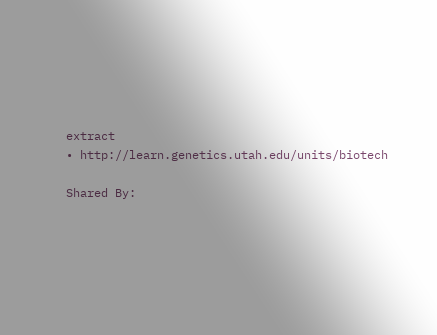extract
• http://learn.genetics.utah.edu/units/biotech

Shared By: